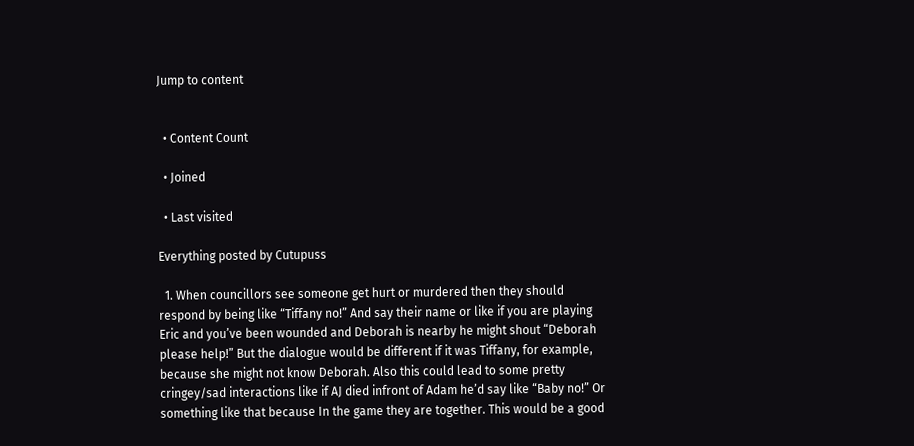Jump to content


  • Content Count

  • Joined

  • Last visited

Everything posted by Cutupuss

  1. When councillors see someone get hurt or murdered then they should respond by being like “Tiffany no!” And say their name or like if you are playing Eric and you’ve been wounded and Deborah is nearby he might shout “Deborah please help!” But the dialogue would be different if it was Tiffany, for example, because she might not know Deborah. Also this could lead to some pretty cringey/sad interactions like if AJ died infront of Adam he’d say like “Baby no!” Or something like that because In the game they are together. This would be a good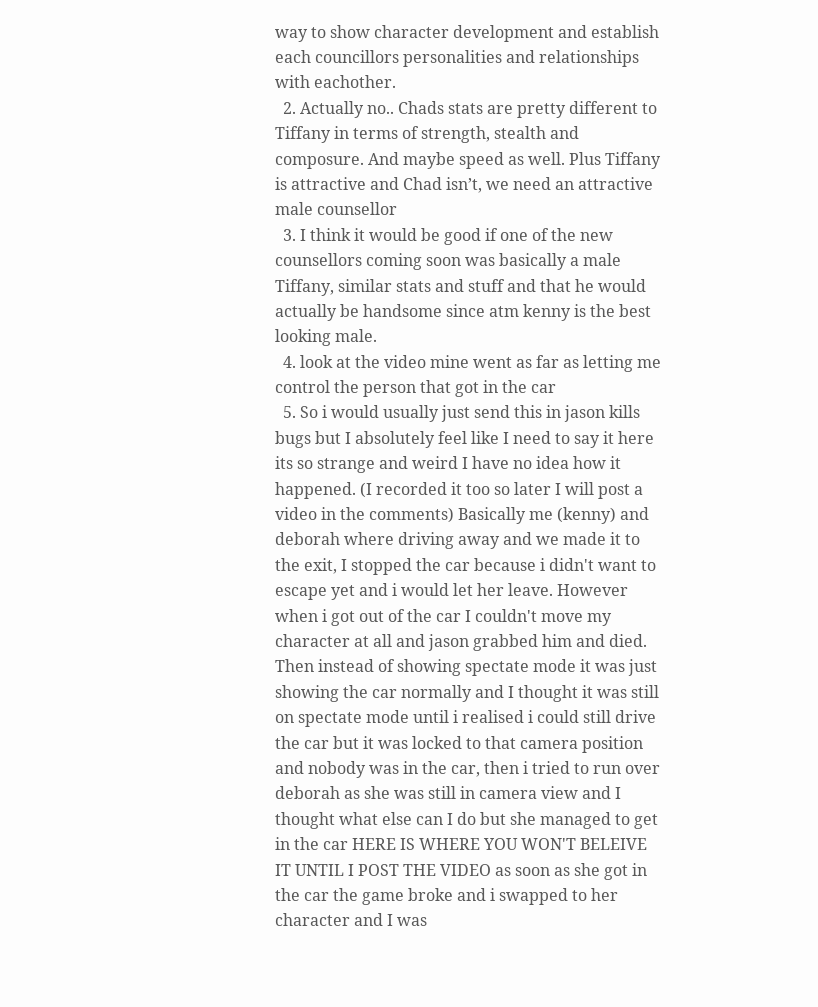way to show character development and establish each councillors personalities and relationships with eachother.
  2. Actually no.. Chads stats are pretty different to Tiffany in terms of strength, stealth and composure. And maybe speed as well. Plus Tiffany is attractive and Chad isn’t, we need an attractive male counsellor
  3. I think it would be good if one of the new counsellors coming soon was basically a male Tiffany, similar stats and stuff and that he would actually be handsome since atm kenny is the best looking male.
  4. look at the video mine went as far as letting me control the person that got in the car
  5. So i would usually just send this in jason kills bugs but I absolutely feel like I need to say it here its so strange and weird I have no idea how it happened. (I recorded it too so later I will post a video in the comments) Basically me (kenny) and deborah where driving away and we made it to the exit, I stopped the car because i didn't want to escape yet and i would let her leave. However when i got out of the car I couldn't move my character at all and jason grabbed him and died. Then instead of showing spectate mode it was just showing the car normally and I thought it was still on spectate mode until i realised i could still drive the car but it was locked to that camera position and nobody was in the car, then i tried to run over deborah as she was still in camera view and I thought what else can I do but she managed to get in the car HERE IS WHERE YOU WON'T BELEIVE IT UNTIL I POST THE VIDEO as soon as she got in the car the game broke and i swapped to her character and I was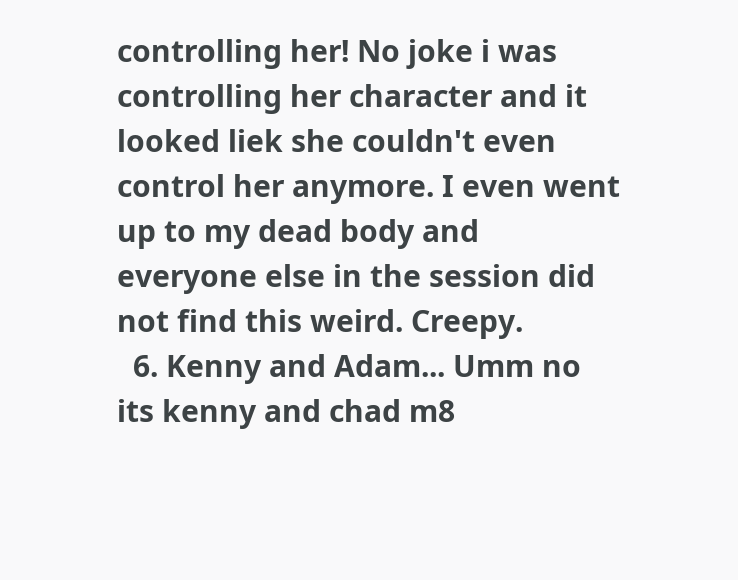controlling her! No joke i was controlling her character and it looked liek she couldn't even control her anymore. I even went up to my dead body and everyone else in the session did not find this weird. Creepy.
  6. Kenny and Adam... Umm no its kenny and chad m8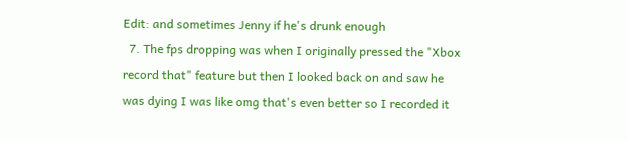Edit: and sometimes Jenny if he's drunk enough
  7. The fps dropping was when I originally pressed the "Xbox record that" feature but then I looked back on and saw he was dying I was like omg that's even better so I recorded it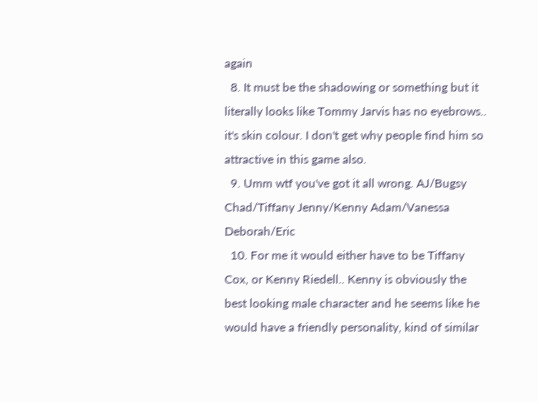again
  8. It must be the shadowing or something but it literally looks like Tommy Jarvis has no eyebrows.. it's skin colour. I don't get why people find him so attractive in this game also.
  9. Umm wtf you've got it all wrong. AJ/Bugsy Chad/Tiffany Jenny/Kenny Adam/Vanessa Deborah/Eric
  10. For me it would either have to be Tiffany Cox, or Kenny Riedell.. Kenny is obviously the best looking male character and he seems like he would have a friendly personality, kind of similar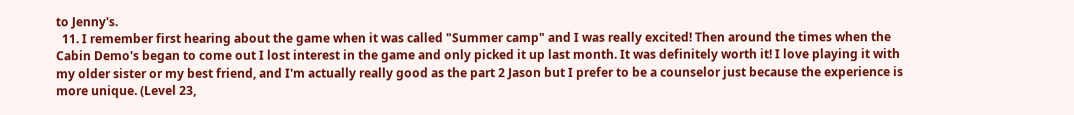to Jenny's.
  11. I remember first hearing about the game when it was called "Summer camp" and I was really excited! Then around the times when the Cabin Demo's began to come out I lost interest in the game and only picked it up last month. It was definitely worth it! I love playing it with my older sister or my best friend, and I'm actually really good as the part 2 Jason but I prefer to be a counselor just because the experience is more unique. (Level 23,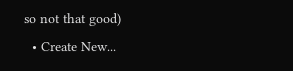so not that good)
  • Create New...